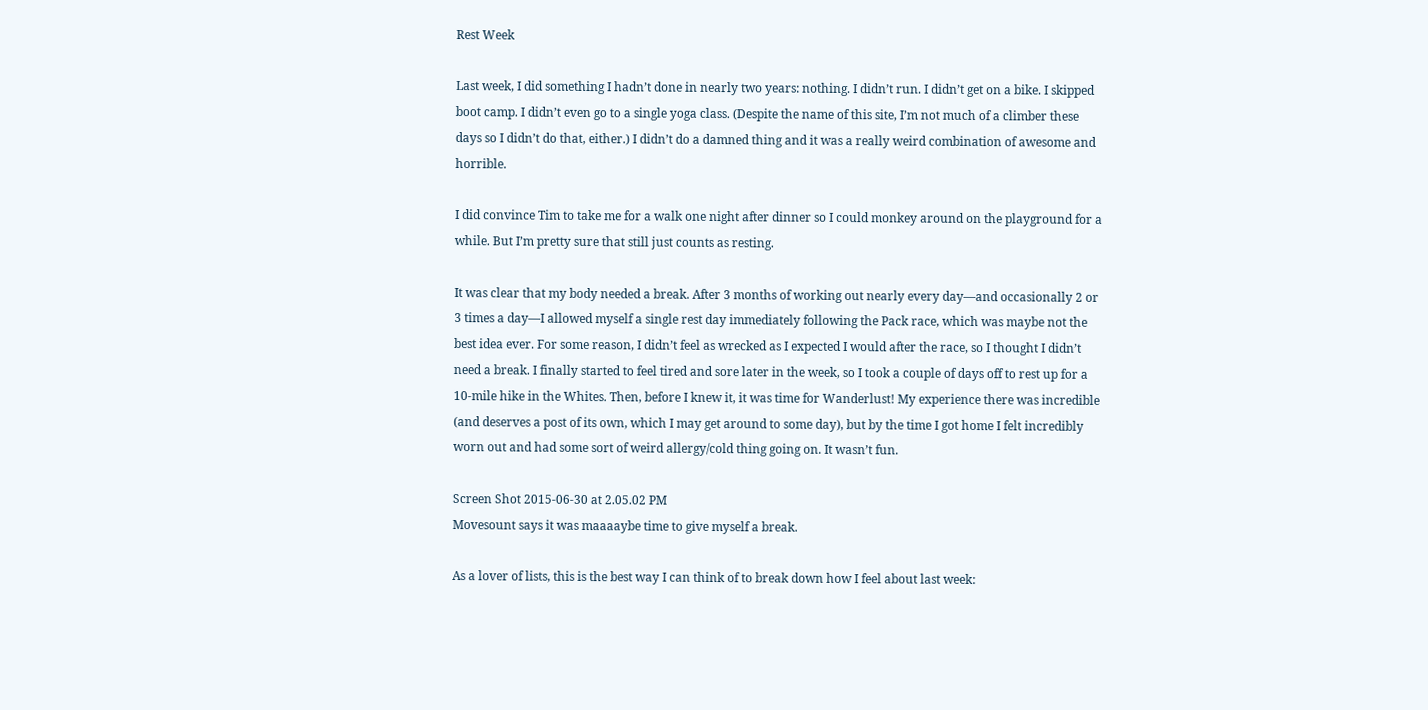Rest Week

Last week, I did something I hadn’t done in nearly two years: nothing. I didn’t run. I didn’t get on a bike. I skipped boot camp. I didn’t even go to a single yoga class. (Despite the name of this site, I’m not much of a climber these days so I didn’t do that, either.) I didn’t do a damned thing and it was a really weird combination of awesome and horrible.

I did convince Tim to take me for a walk one night after dinner so I could monkey around on the playground for a while. But I’m pretty sure that still just counts as resting.

It was clear that my body needed a break. After 3 months of working out nearly every day—and occasionally 2 or 3 times a day—I allowed myself a single rest day immediately following the Pack race, which was maybe not the best idea ever. For some reason, I didn’t feel as wrecked as I expected I would after the race, so I thought I didn’t need a break. I finally started to feel tired and sore later in the week, so I took a couple of days off to rest up for a 10-mile hike in the Whites. Then, before I knew it, it was time for Wanderlust! My experience there was incredible (and deserves a post of its own, which I may get around to some day), but by the time I got home I felt incredibly worn out and had some sort of weird allergy/cold thing going on. It wasn’t fun.

Screen Shot 2015-06-30 at 2.05.02 PM
Movesount says it was maaaaybe time to give myself a break.

As a lover of lists, this is the best way I can think of to break down how I feel about last week: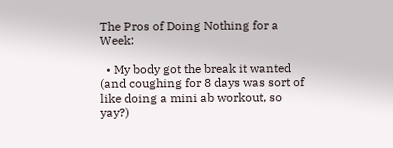The Pros of Doing Nothing for a Week:

  • My body got the break it wanted (and coughing for 8 days was sort of like doing a mini ab workout, so yay?)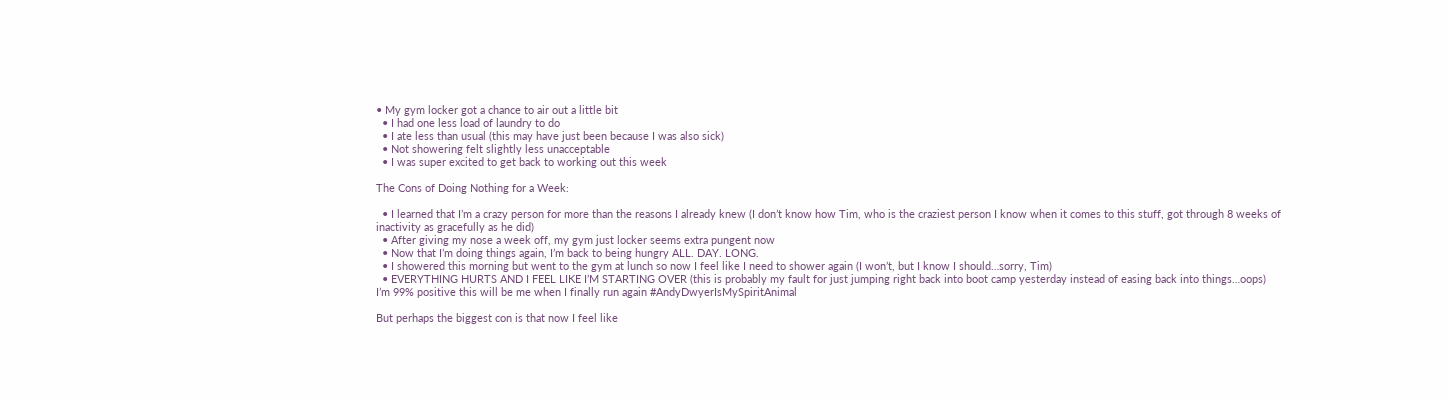• My gym locker got a chance to air out a little bit
  • I had one less load of laundry to do
  • I ate less than usual (this may have just been because I was also sick)
  • Not showering felt slightly less unacceptable
  • I was super excited to get back to working out this week

The Cons of Doing Nothing for a Week:

  • I learned that I’m a crazy person for more than the reasons I already knew (I don’t know how Tim, who is the craziest person I know when it comes to this stuff, got through 8 weeks of inactivity as gracefully as he did)
  • After giving my nose a week off, my gym just locker seems extra pungent now
  • Now that I’m doing things again, I’m back to being hungry ALL. DAY. LONG.
  • I showered this morning but went to the gym at lunch so now I feel like I need to shower again (I won’t, but I know I should…sorry, Tim)
  • EVERYTHING HURTS AND I FEEL LIKE I’M STARTING OVER (this is probably my fault for just jumping right back into boot camp yesterday instead of easing back into things…oops)
I’m 99% positive this will be me when I finally run again #AndyDwyerIsMySpiritAnimal

But perhaps the biggest con is that now I feel like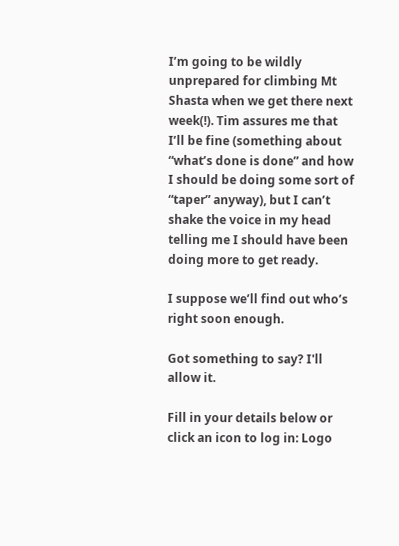I’m going to be wildly unprepared for climbing Mt Shasta when we get there next week(!). Tim assures me that I’ll be fine (something about “what’s done is done” and how I should be doing some sort of “taper” anyway), but I can’t shake the voice in my head telling me I should have been doing more to get ready.

I suppose we’ll find out who’s right soon enough.

Got something to say? I'll allow it.

Fill in your details below or click an icon to log in: Logo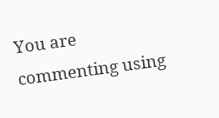You are commenting using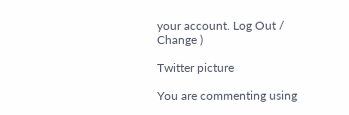your account. Log Out /  Change )

Twitter picture

You are commenting using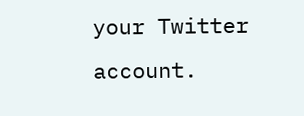your Twitter account.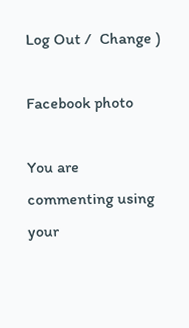Log Out /  Change )

Facebook photo

You are commenting using your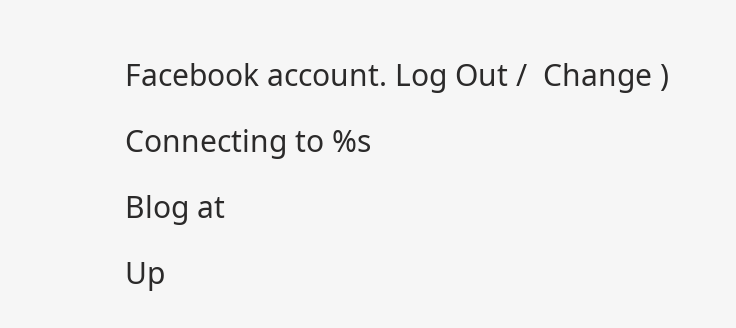Facebook account. Log Out /  Change )

Connecting to %s

Blog at

Up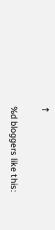↑

%d bloggers like this: